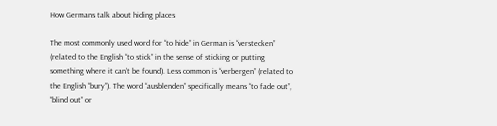How Germans talk about hiding places

The most commonly used word for “to hide” in German is “verstecken” (related to the English “to stick” in the sense of sticking or putting something where it can’t be found). Less common is “verbergen” (related to the English “bury”). The word “ausblenden” specifically means “to fade out”, “blind out” or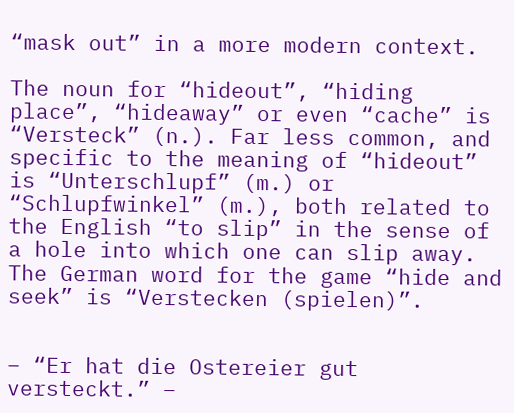“mask out” in a more modern context.

The noun for “hideout”, “hiding place”, “hideaway” or even “cache” is “Versteck” (n.). Far less common, and specific to the meaning of “hideout” is “Unterschlupf” (m.) or “Schlupfwinkel” (m.), both related to the English “to slip” in the sense of a hole into which one can slip away. The German word for the game “hide and seek” is “Verstecken (spielen)”.


– “Er hat die Ostereier gut versteckt.” –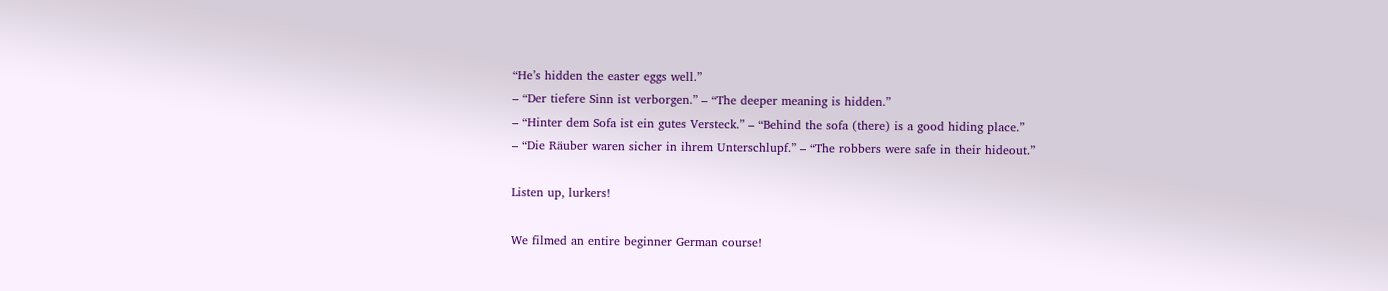“He’s hidden the easter eggs well.”
– “Der tiefere Sinn ist verborgen.” – “The deeper meaning is hidden.”
– “Hinter dem Sofa ist ein gutes Versteck.” – “Behind the sofa (there) is a good hiding place.”
– “Die Räuber waren sicher in ihrem Unterschlupf.” – “The robbers were safe in their hideout.”

Listen up, lurkers!

We filmed an entire beginner German course!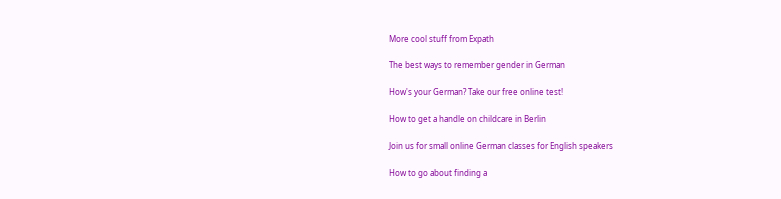More cool stuff from Expath

The best ways to remember gender in German

How's your German? Take our free online test!

How to get a handle on childcare in Berlin

Join us for small online German classes for English speakers

How to go about finding a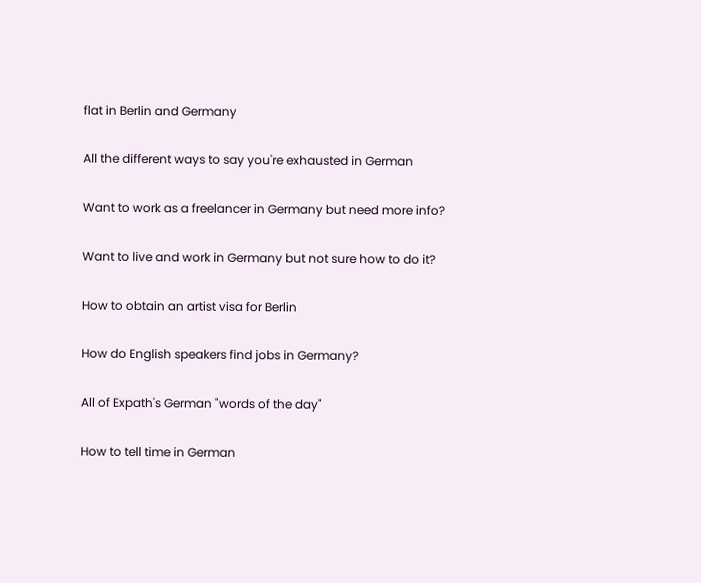flat in Berlin and Germany

All the different ways to say you're exhausted in German

Want to work as a freelancer in Germany but need more info?

Want to live and work in Germany but not sure how to do it?

How to obtain an artist visa for Berlin

How do English speakers find jobs in Germany?

All of Expath's German "words of the day"

How to tell time in German